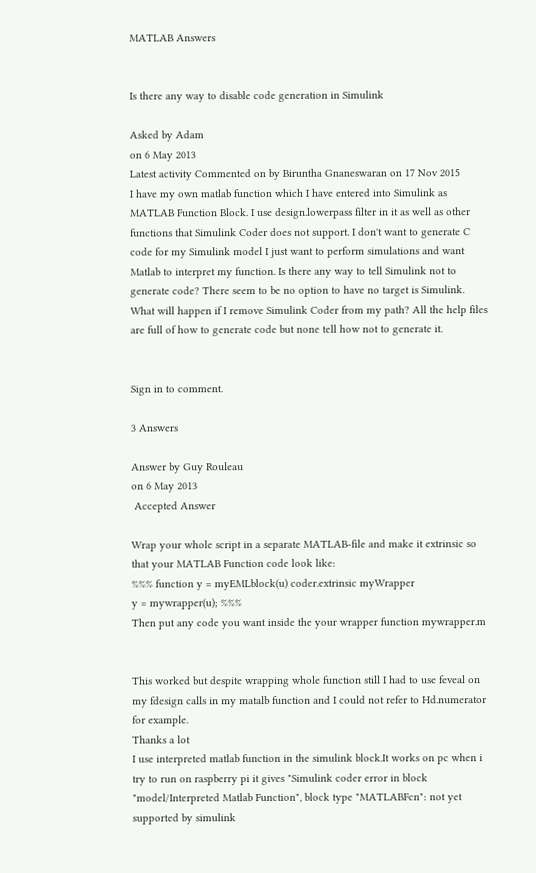MATLAB Answers


Is there any way to disable code generation in Simulink

Asked by Adam
on 6 May 2013
Latest activity Commented on by Biruntha Gnaneswaran on 17 Nov 2015
I have my own matlab function which I have entered into Simulink as MATLAB Function Block. I use design.lowerpass filter in it as well as other functions that Simulink Coder does not support. I don't want to generate C code for my Simulink model I just want to perform simulations and want Matlab to interpret my function. Is there any way to tell Simulink not to generate code? There seem to be no option to have no target is Simulink. What will happen if I remove Simulink Coder from my path? All the help files are full of how to generate code but none tell how not to generate it.


Sign in to comment.

3 Answers

Answer by Guy Rouleau
on 6 May 2013
 Accepted Answer

Wrap your whole script in a separate MATLAB-file and make it extrinsic so that your MATLAB Function code look like:
%%% function y = myEMLblock(u) coder.extrinsic myWrapper
y = mywrapper(u); %%%
Then put any code you want inside the your wrapper function mywrapper.m


This worked but despite wrapping whole function still I had to use feveal on my fdesign calls in my matalb function and I could not refer to Hd.numerator for example.
Thanks a lot
I use interpreted matlab function in the simulink block.It works on pc when i try to run on raspberry pi it gives "Simulink coder error in block "model/Interpreted Matlab Function", block type "MATLABFcn": not yet supported by simulink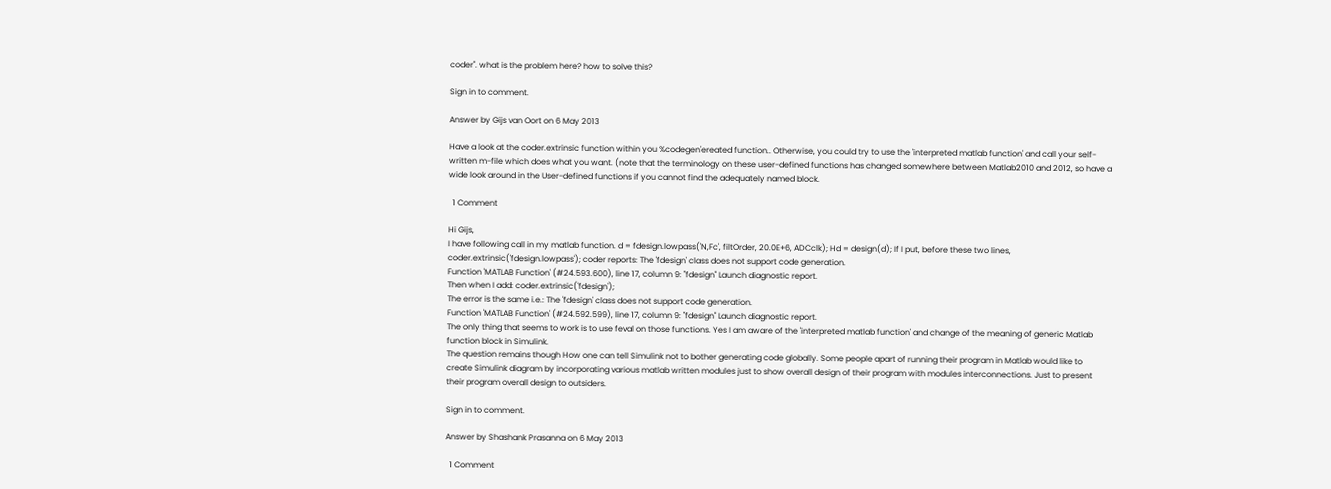coder". what is the problem here? how to solve this?

Sign in to comment.

Answer by Gijs van Oort on 6 May 2013

Have a look at the coder.extrinsic function within you %codegen'ereated function.. Otherwise, you could try to use the 'interpreted matlab function' and call your self-written m-file which does what you want. (note that the terminology on these user-defined functions has changed somewhere between Matlab2010 and 2012, so have a wide look around in the User-defined functions if you cannot find the adequately named block.

  1 Comment

Hi Gijs,
I have following call in my matlab function. d = fdesign.lowpass('N,Fc', filtOrder, 20.0E+6, ADCclk); Hd = design(d); If I put, before these two lines, coder.extrinsic('fdesign.lowpass'); coder reports: The 'fdesign' class does not support code generation.
Function 'MATLAB Function' (#24.593.600), line 17, column 9: "fdesign" Launch diagnostic report.
Then when I add: coder.extrinsic('fdesign');
The error is the same i.e.: The 'fdesign' class does not support code generation.
Function 'MATLAB Function' (#24.592.599), line 17, column 9: "fdesign" Launch diagnostic report.
The only thing that seems to work is to use feval on those functions. Yes I am aware of the 'interpreted matlab function' and change of the meaning of generic Matlab function block in Simulink.
The question remains though How one can tell Simulink not to bother generating code globally. Some people apart of running their program in Matlab would like to create Simulink diagram by incorporating various matlab written modules just to show overall design of their program with modules interconnections. Just to present their program overall design to outsiders.

Sign in to comment.

Answer by Shashank Prasanna on 6 May 2013

  1 Comment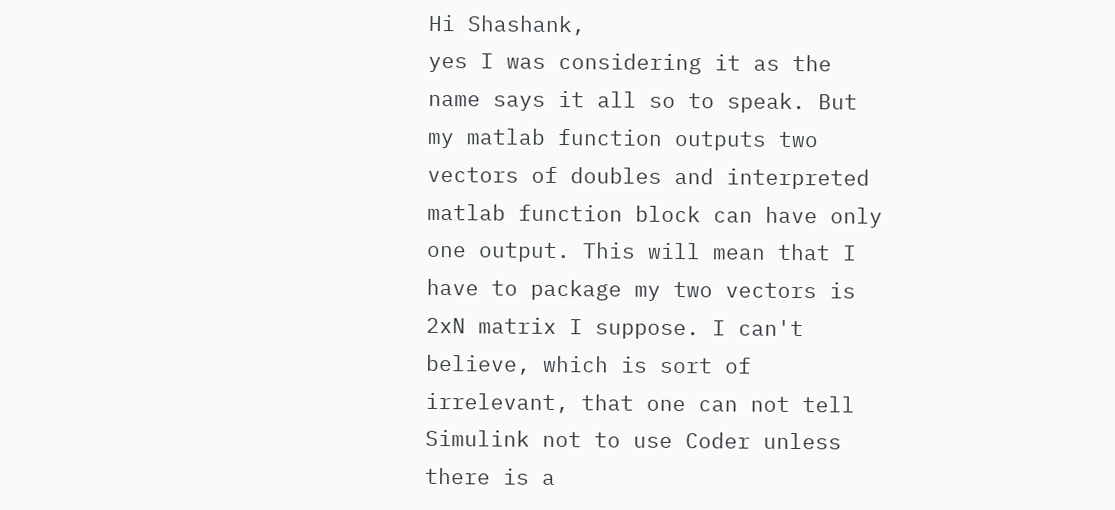Hi Shashank,
yes I was considering it as the name says it all so to speak. But my matlab function outputs two vectors of doubles and interpreted matlab function block can have only one output. This will mean that I have to package my two vectors is 2xN matrix I suppose. I can't believe, which is sort of irrelevant, that one can not tell Simulink not to use Coder unless there is a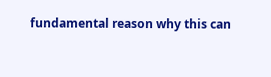fundamental reason why this can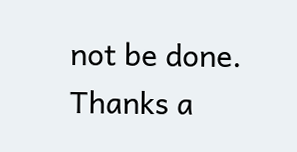not be done.
Thanks a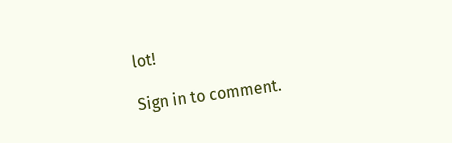lot!

Sign in to comment.